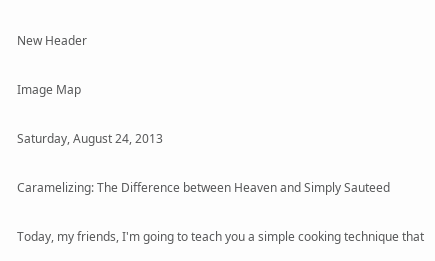New Header

Image Map

Saturday, August 24, 2013

Caramelizing: The Difference between Heaven and Simply Sauteed

Today, my friends, I'm going to teach you a simple cooking technique that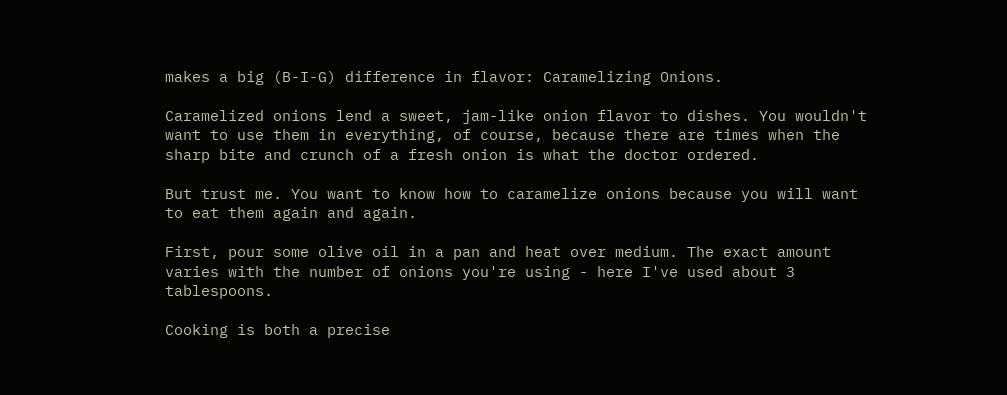makes a big (B-I-G) difference in flavor: Caramelizing Onions.

Caramelized onions lend a sweet, jam-like onion flavor to dishes. You wouldn't want to use them in everything, of course, because there are times when the sharp bite and crunch of a fresh onion is what the doctor ordered.

But trust me. You want to know how to caramelize onions because you will want to eat them again and again.

First, pour some olive oil in a pan and heat over medium. The exact amount varies with the number of onions you're using - here I've used about 3 tablespoons.

Cooking is both a precise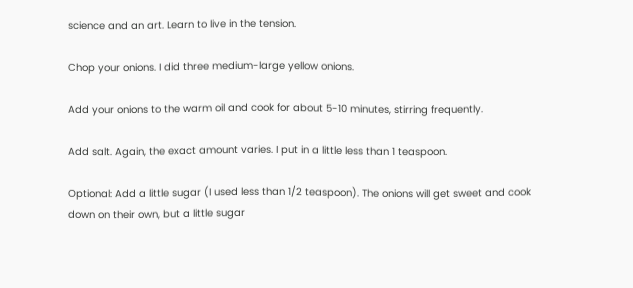science and an art. Learn to live in the tension.

Chop your onions. I did three medium-large yellow onions.

Add your onions to the warm oil and cook for about 5-10 minutes, stirring frequently.

Add salt. Again, the exact amount varies. I put in a little less than 1 teaspoon.

Optional: Add a little sugar (I used less than 1/2 teaspoon). The onions will get sweet and cook down on their own, but a little sugar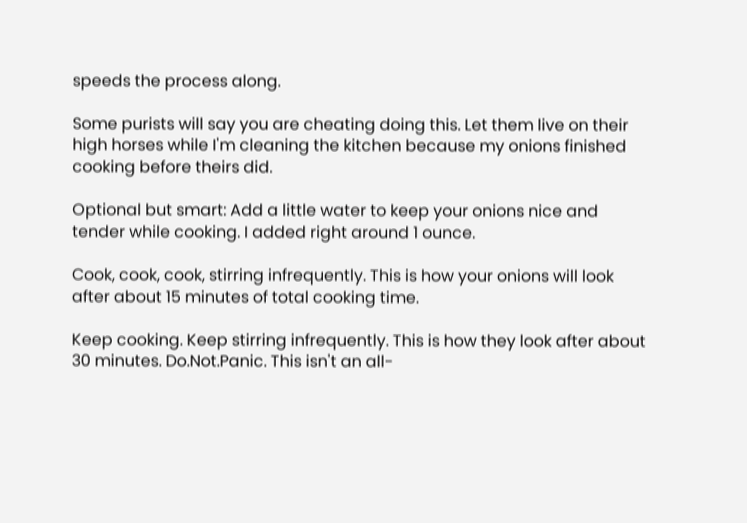speeds the process along.

Some purists will say you are cheating doing this. Let them live on their high horses while I'm cleaning the kitchen because my onions finished cooking before theirs did.

Optional but smart: Add a little water to keep your onions nice and tender while cooking. I added right around 1 ounce.

Cook, cook, cook, stirring infrequently. This is how your onions will look after about 15 minutes of total cooking time.

Keep cooking. Keep stirring infrequently. This is how they look after about 30 minutes. Do.Not.Panic. This isn't an all-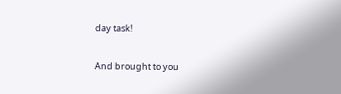day task!

And brought to you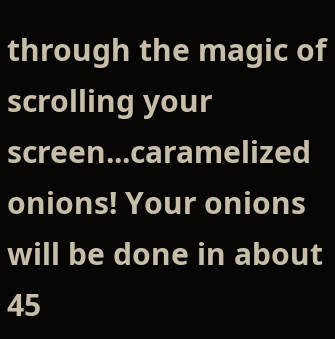through the magic of scrolling your screen...caramelized onions! Your onions will be done in about 45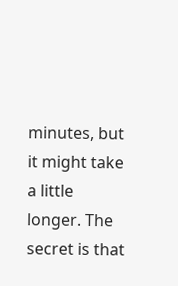minutes, but it might take a little longer. The secret is that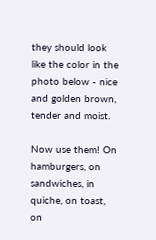they should look like the color in the photo below - nice and golden brown, tender and moist.

Now use them! On hamburgers, on sandwiches, in quiche, on toast, on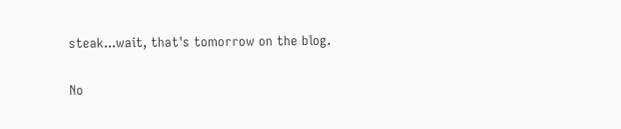steak...wait, that's tomorrow on the blog.

No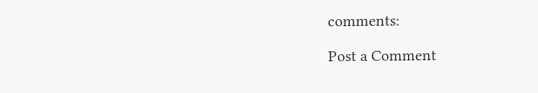comments:

Post a Comment